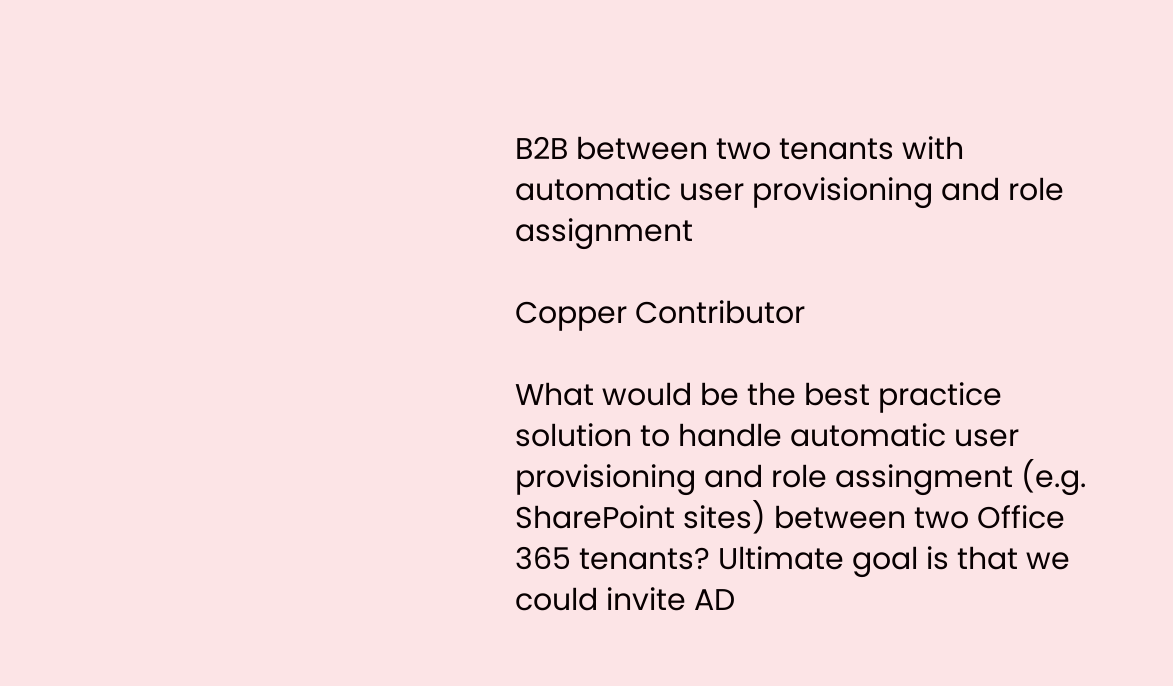B2B between two tenants with automatic user provisioning and role assignment

Copper Contributor

What would be the best practice solution to handle automatic user provisioning and role assingment (e.g. SharePoint sites) between two Office 365 tenants? Ultimate goal is that we could invite AD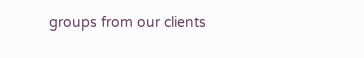groups from our clients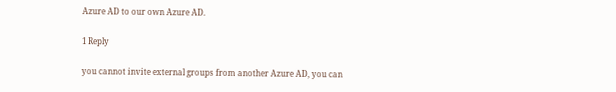Azure AD to our own Azure AD.

1 Reply

you cannot invite external groups from another Azure AD, you can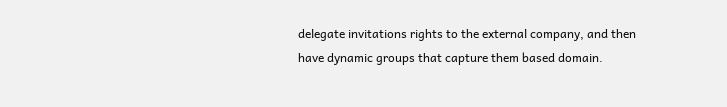delegate invitations rights to the external company, and then have dynamic groups that capture them based domain.